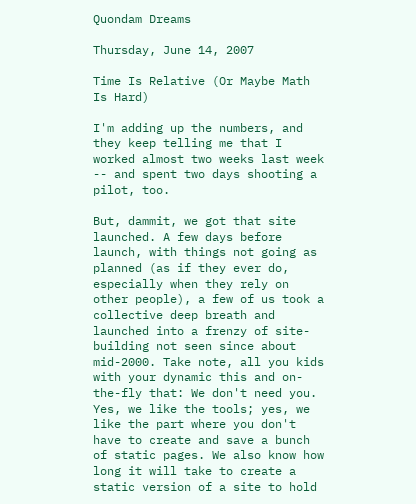Quondam Dreams

Thursday, June 14, 2007

Time Is Relative (Or Maybe Math Is Hard)

I'm adding up the numbers, and they keep telling me that I worked almost two weeks last week -- and spent two days shooting a pilot, too.

But, dammit, we got that site launched. A few days before launch, with things not going as planned (as if they ever do, especially when they rely on other people), a few of us took a collective deep breath and launched into a frenzy of site-building not seen since about mid-2000. Take note, all you kids with your dynamic this and on-the-fly that: We don't need you. Yes, we like the tools; yes, we like the part where you don't have to create and save a bunch of static pages. We also know how long it will take to create a static version of a site to hold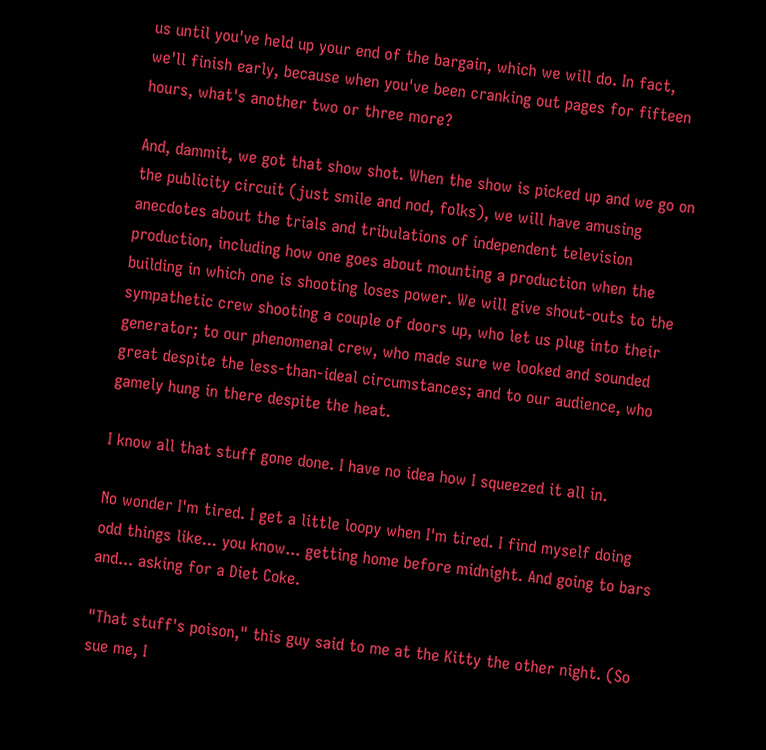us until you've held up your end of the bargain, which we will do. In fact, we'll finish early, because when you've been cranking out pages for fifteen hours, what's another two or three more?

And, dammit, we got that show shot. When the show is picked up and we go on the publicity circuit (just smile and nod, folks), we will have amusing anecdotes about the trials and tribulations of independent television production, including how one goes about mounting a production when the building in which one is shooting loses power. We will give shout-outs to the sympathetic crew shooting a couple of doors up, who let us plug into their generator; to our phenomenal crew, who made sure we looked and sounded great despite the less-than-ideal circumstances; and to our audience, who gamely hung in there despite the heat.

I know all that stuff gone done. I have no idea how I squeezed it all in.

No wonder I'm tired. I get a little loopy when I'm tired. I find myself doing odd things like... you know... getting home before midnight. And going to bars and... asking for a Diet Coke.

"That stuff's poison," this guy said to me at the Kitty the other night. (So sue me, I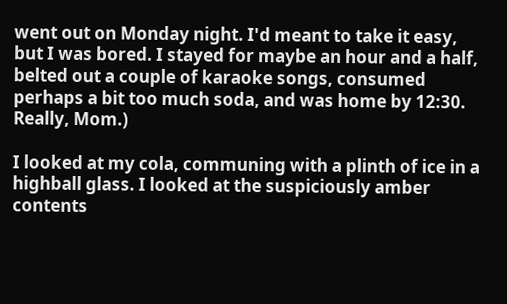went out on Monday night. I'd meant to take it easy, but I was bored. I stayed for maybe an hour and a half, belted out a couple of karaoke songs, consumed perhaps a bit too much soda, and was home by 12:30. Really, Mom.)

I looked at my cola, communing with a plinth of ice in a highball glass. I looked at the suspiciously amber contents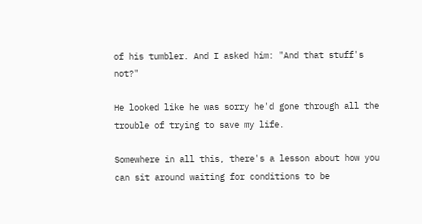of his tumbler. And I asked him: "And that stuff's not?"

He looked like he was sorry he'd gone through all the trouble of trying to save my life.

Somewhere in all this, there's a lesson about how you can sit around waiting for conditions to be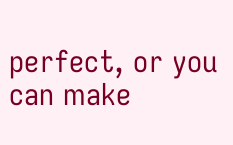perfect, or you can make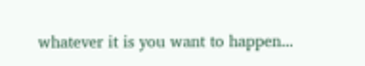whatever it is you want to happen...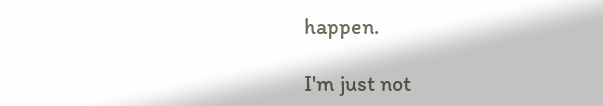happen.

I'm just not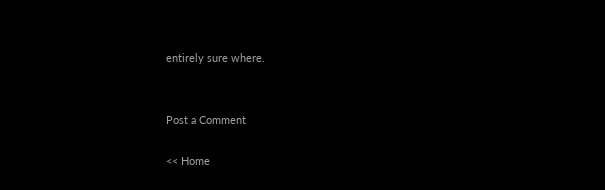entirely sure where.


Post a Comment

<< Home